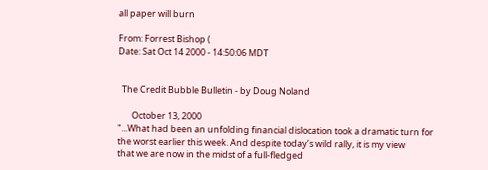all paper will burn

From: Forrest Bishop (
Date: Sat Oct 14 2000 - 14:50:06 MDT


  The Credit Bubble Bulletin - by Doug Noland

       October 13, 2000
"...What had been an unfolding financial dislocation took a dramatic turn for
the worst earlier this week. And despite today’s wild rally, it is my view
that we are now in the midst of a full-fledged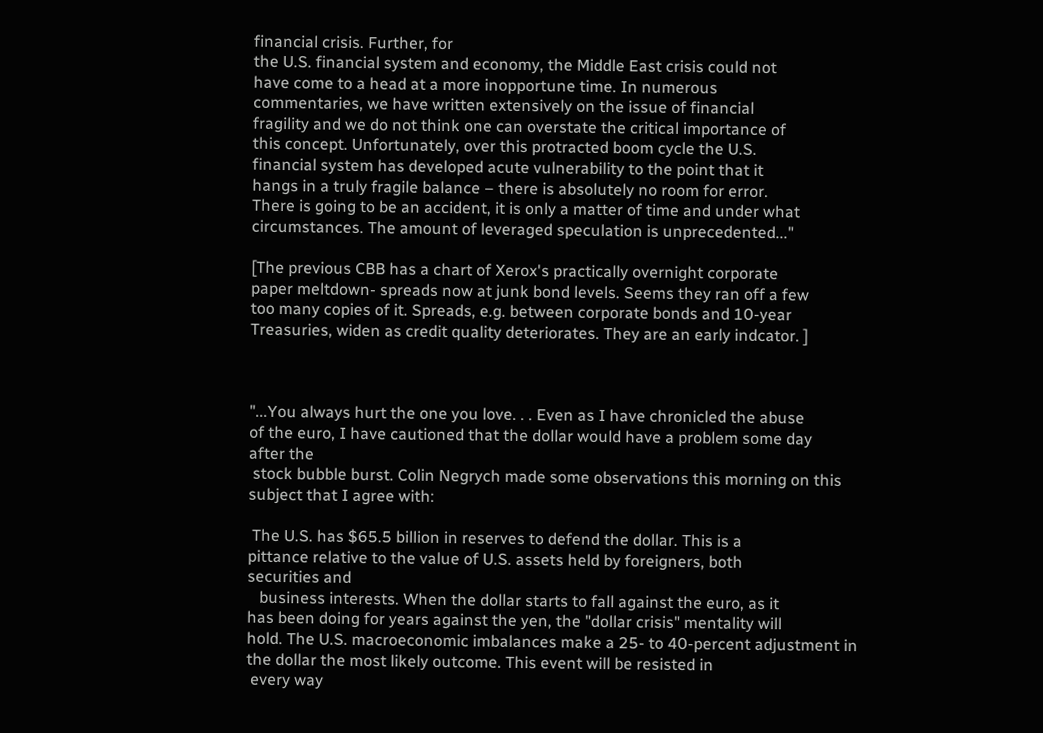financial crisis. Further, for
the U.S. financial system and economy, the Middle East crisis could not
have come to a head at a more inopportune time. In numerous
commentaries, we have written extensively on the issue of financial
fragility and we do not think one can overstate the critical importance of
this concept. Unfortunately, over this protracted boom cycle the U.S.
financial system has developed acute vulnerability to the point that it
hangs in a truly fragile balance – there is absolutely no room for error.
There is going to be an accident, it is only a matter of time and under what
circumstances. The amount of leveraged speculation is unprecedented..."

[The previous CBB has a chart of Xerox's practically overnight corporate
paper meltdown- spreads now at junk bond levels. Seems they ran off a few
too many copies of it. Spreads, e.g. between corporate bonds and 10-year
Treasuries, widen as credit quality deteriorates. They are an early indcator. ]



"...You always hurt the one you love. . . Even as I have chronicled the abuse
of the euro, I have cautioned that the dollar would have a problem some day
after the
 stock bubble burst. Colin Negrych made some observations this morning on this
subject that I agree with:

 The U.S. has $65.5 billion in reserves to defend the dollar. This is a
pittance relative to the value of U.S. assets held by foreigners, both
securities and
   business interests. When the dollar starts to fall against the euro, as it
has been doing for years against the yen, the "dollar crisis" mentality will
hold. The U.S. macroeconomic imbalances make a 25- to 40-percent adjustment in
the dollar the most likely outcome. This event will be resisted in
 every way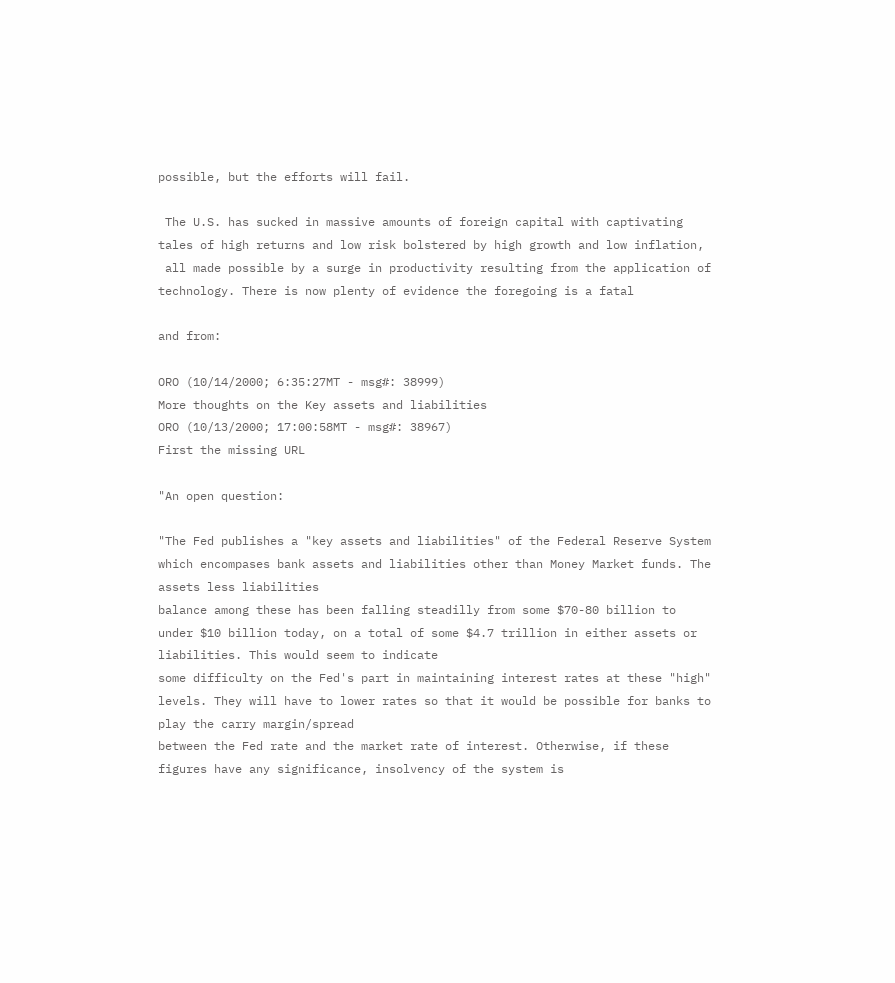possible, but the efforts will fail.

 The U.S. has sucked in massive amounts of foreign capital with captivating
tales of high returns and low risk bolstered by high growth and low inflation,
 all made possible by a surge in productivity resulting from the application of
technology. There is now plenty of evidence the foregoing is a fatal

and from:

ORO (10/14/2000; 6:35:27MT - msg#: 38999)
More thoughts on the Key assets and liabilities
ORO (10/13/2000; 17:00:58MT - msg#: 38967)
First the missing URL

"An open question:

"The Fed publishes a "key assets and liabilities" of the Federal Reserve System
which encompases bank assets and liabilities other than Money Market funds. The
assets less liabilities
balance among these has been falling steadilly from some $70-80 billion to
under $10 billion today, on a total of some $4.7 trillion in either assets or
liabilities. This would seem to indicate
some difficulty on the Fed's part in maintaining interest rates at these "high"
levels. They will have to lower rates so that it would be possible for banks to
play the carry margin/spread
between the Fed rate and the market rate of interest. Otherwise, if these
figures have any significance, insolvency of the system is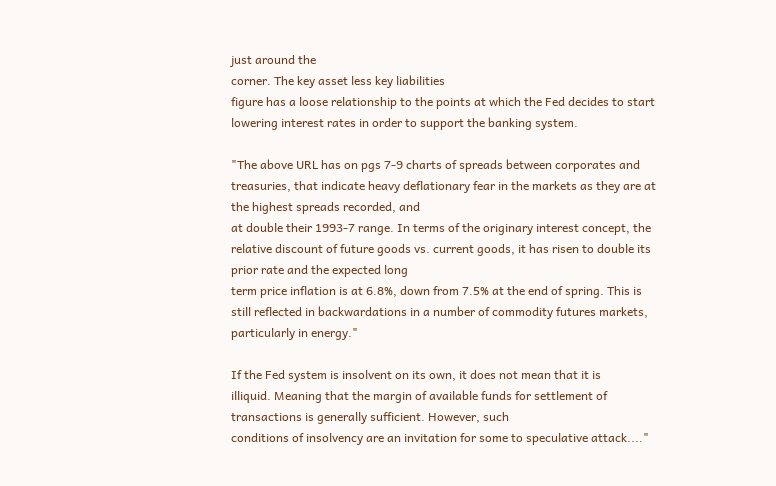just around the
corner. The key asset less key liabilities
figure has a loose relationship to the points at which the Fed decides to start
lowering interest rates in order to support the banking system.

"The above URL has on pgs 7-9 charts of spreads between corporates and
treasuries, that indicate heavy deflationary fear in the markets as they are at
the highest spreads recorded, and
at double their 1993-7 range. In terms of the originary interest concept, the
relative discount of future goods vs. current goods, it has risen to double its
prior rate and the expected long
term price inflation is at 6.8%, down from 7.5% at the end of spring. This is
still reflected in backwardations in a number of commodity futures markets,
particularly in energy."

If the Fed system is insolvent on its own, it does not mean that it is
illiquid. Meaning that the margin of available funds for settlement of
transactions is generally sufficient. However, such
conditions of insolvency are an invitation for some to speculative attack...."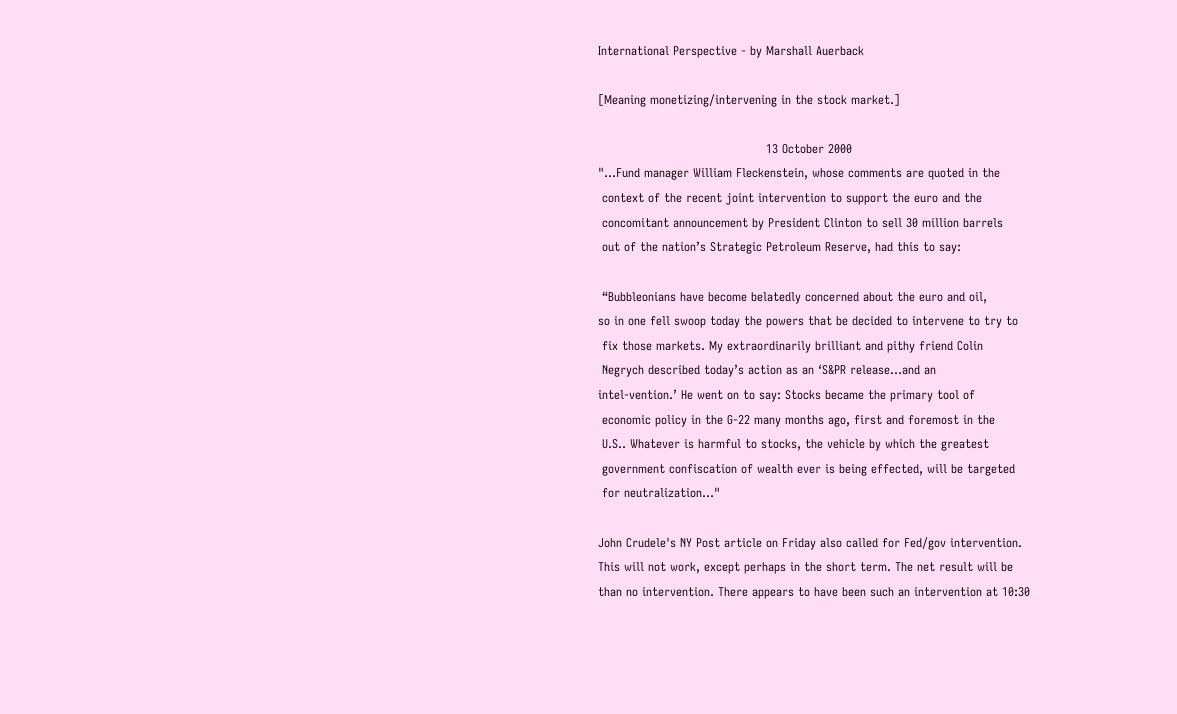International Perspective - by Marshall Auerback

[Meaning monetizing/intervening in the stock market.]

                                          13 October 2000
"...Fund manager William Fleckenstein, whose comments are quoted in the
 context of the recent joint intervention to support the euro and the
 concomitant announcement by President Clinton to sell 30 million barrels
 out of the nation’s Strategic Petroleum Reserve, had this to say:

 “Bubbleonians have become belatedly concerned about the euro and oil,
so in one fell swoop today the powers that be decided to intervene to try to
 fix those markets. My extraordinarily brilliant and pithy friend Colin
 Negrych described today’s action as an ‘S&PR release...and an
intel-vention.’ He went on to say: Stocks became the primary tool of
 economic policy in the G-22 many months ago, first and foremost in the
 U.S.. Whatever is harmful to stocks, the vehicle by which the greatest
 government confiscation of wealth ever is being effected, will be targeted
 for neutralization…"

John Crudele's NY Post article on Friday also called for Fed/gov intervention.
This will not work, except perhaps in the short term. The net result will be
than no intervention. There appears to have been such an intervention at 10:30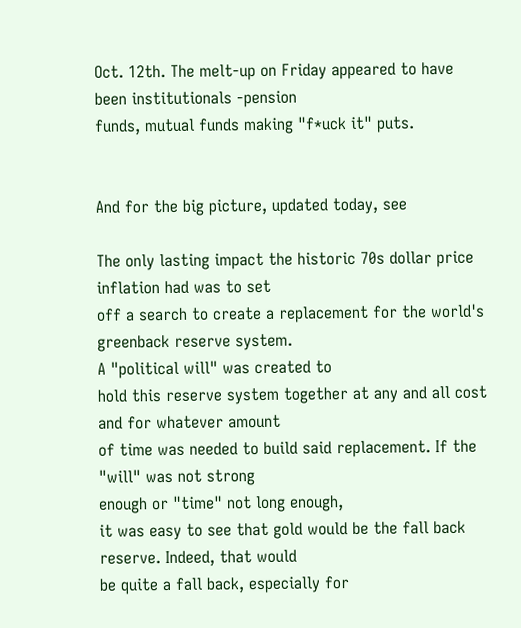Oct. 12th. The melt-up on Friday appeared to have been institutionals -pension
funds, mutual funds making "f*uck it" puts.


And for the big picture, updated today, see

The only lasting impact the historic 70s dollar price inflation had was to set
off a search to create a replacement for the world's greenback reserve system.
A "political will" was created to
hold this reserve system together at any and all cost and for whatever amount
of time was needed to build said replacement. If the "will" was not strong
enough or "time" not long enough,
it was easy to see that gold would be the fall back reserve. Indeed, that would
be quite a fall back, especially for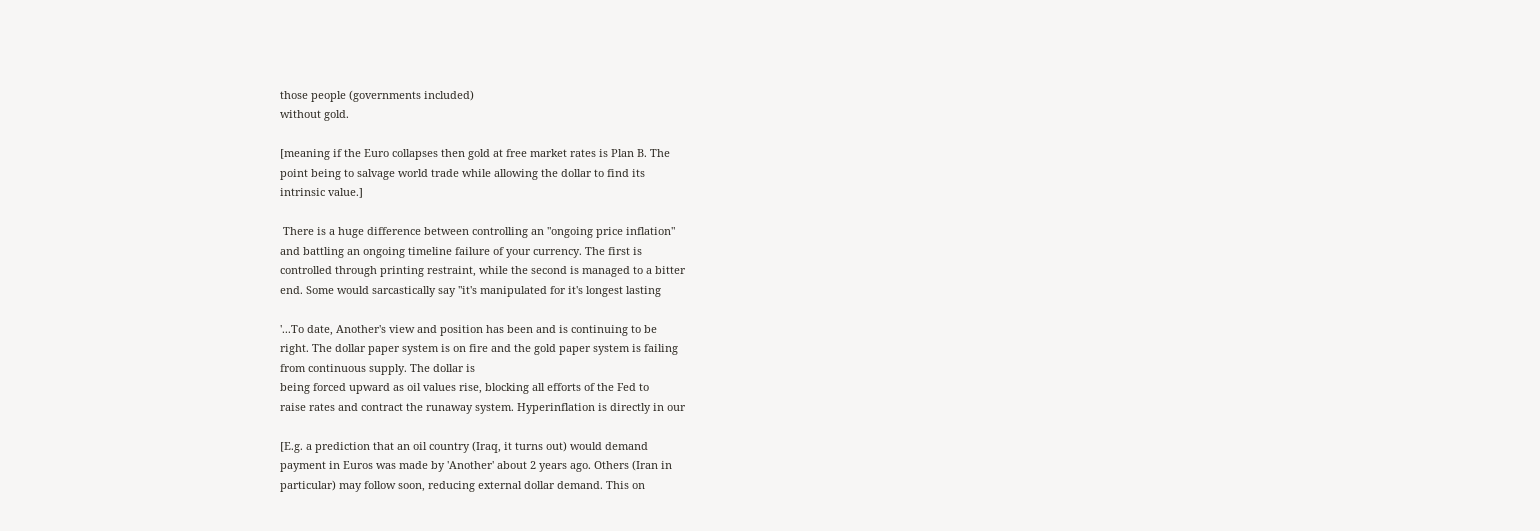those people (governments included)
without gold.

[meaning if the Euro collapses then gold at free market rates is Plan B. The
point being to salvage world trade while allowing the dollar to find its
intrinsic value.]

 There is a huge difference between controlling an "ongoing price inflation"
and battling an ongoing timeline failure of your currency. The first is
controlled through printing restraint, while the second is managed to a bitter
end. Some would sarcastically say "it's manipulated for it's longest lasting

'...To date, Another's view and position has been and is continuing to be
right. The dollar paper system is on fire and the gold paper system is failing
from continuous supply. The dollar is
being forced upward as oil values rise, blocking all efforts of the Fed to
raise rates and contract the runaway system. Hyperinflation is directly in our

[E.g. a prediction that an oil country (Iraq, it turns out) would demand
payment in Euros was made by 'Another' about 2 years ago. Others (Iran in
particular) may follow soon, reducing external dollar demand. This on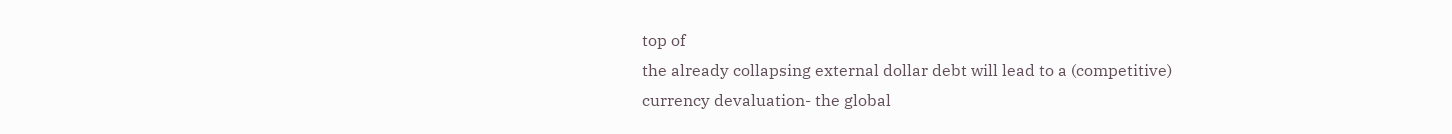top of
the already collapsing external dollar debt will lead to a (competitive)
currency devaluation- the global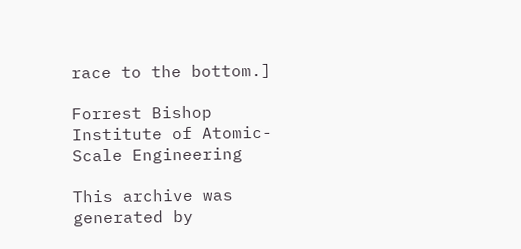race to the bottom.]

Forrest Bishop
Institute of Atomic-Scale Engineering

This archive was generated by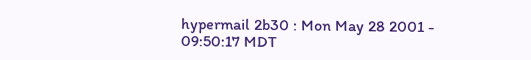hypermail 2b30 : Mon May 28 2001 - 09:50:17 MDT